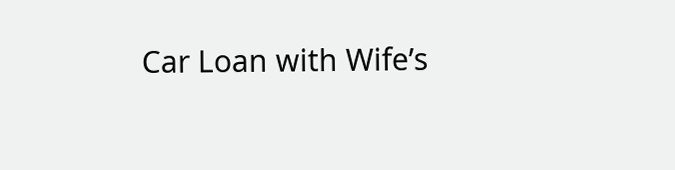Car Loan with Wife’s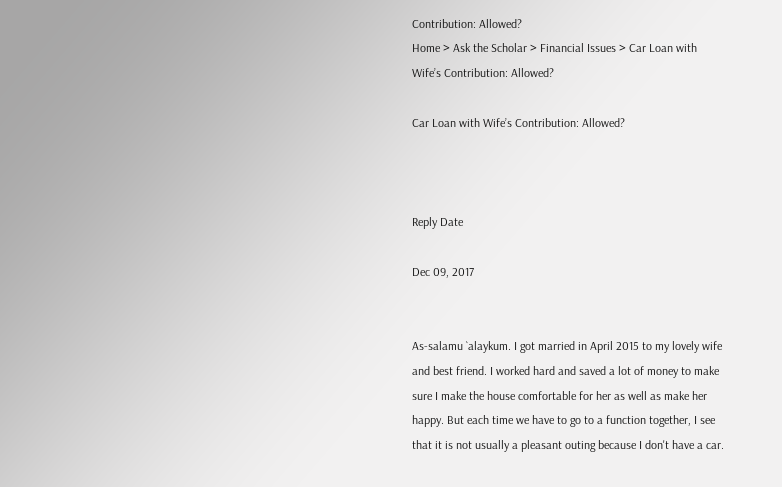Contribution: Allowed?
Home > Ask the Scholar > Financial Issues > Car Loan with Wife’s Contribution: Allowed?

Car Loan with Wife’s Contribution: Allowed?



Reply Date

Dec 09, 2017


As-salamu `alaykum. I got married in April 2015 to my lovely wife and best friend. I worked hard and saved a lot of money to make sure I make the house comfortable for her as well as make her happy. But each time we have to go to a function together, I see that it is not usually a pleasant outing because I don't have a car.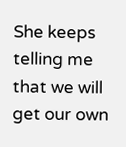She keeps telling me that we will get our own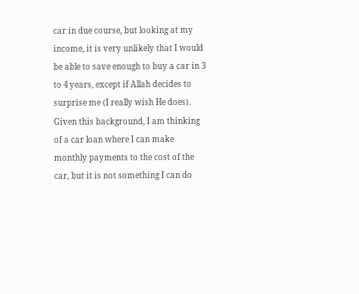car in due course, but looking at my income, it is very unlikely that I would be able to save enough to buy a car in 3 to 4 years, except if Allah decides to surprise me (I really wish He does). Given this background, I am thinking of a car loan where I can make monthly payments to the cost of the car, but it is not something I can do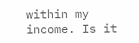within my income. Is it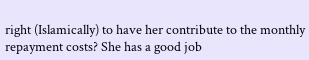right (Islamically) to have her contribute to the monthly repayment costs? She has a good job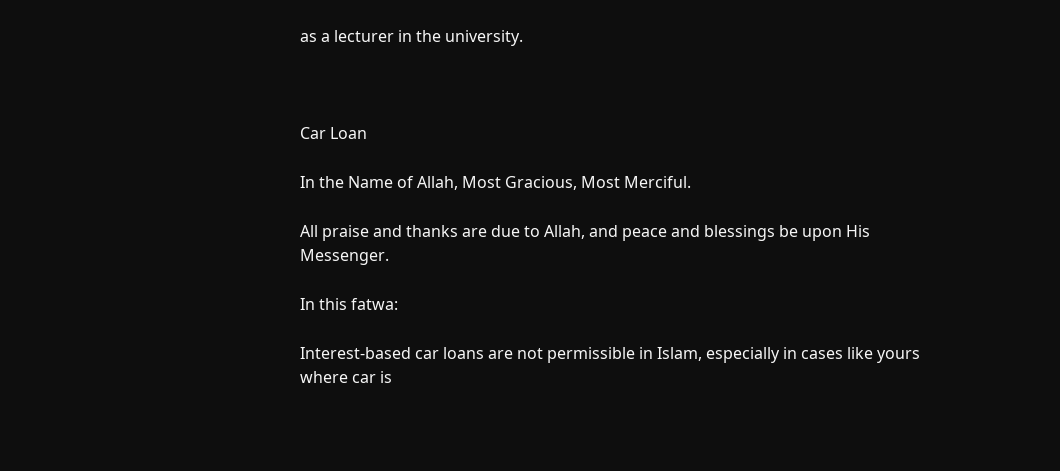as a lecturer in the university.



Car Loan

In the Name of Allah, Most Gracious, Most Merciful.

All praise and thanks are due to Allah, and peace and blessings be upon His Messenger.

In this fatwa:

Interest-based car loans are not permissible in Islam, especially in cases like yours where car is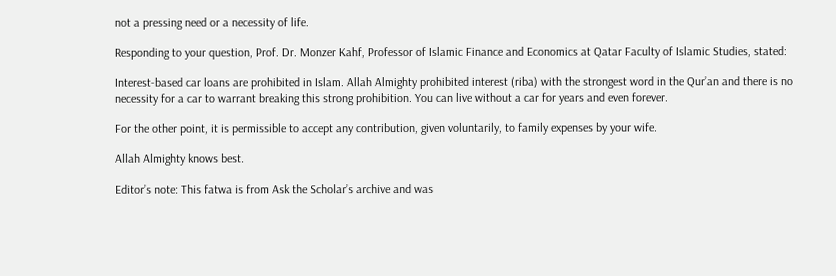not a pressing need or a necessity of life.

Responding to your question, Prof. Dr. Monzer Kahf, Professor of Islamic Finance and Economics at Qatar Faculty of Islamic Studies, stated:

Interest-based car loans are prohibited in Islam. Allah Almighty prohibited interest (riba) with the strongest word in the Qur’an and there is no necessity for a car to warrant breaking this strong prohibition. You can live without a car for years and even forever.

For the other point, it is permissible to accept any contribution, given voluntarily, to family expenses by your wife.

Allah Almighty knows best.

Editor’s note: This fatwa is from Ask the Scholar’s archive and was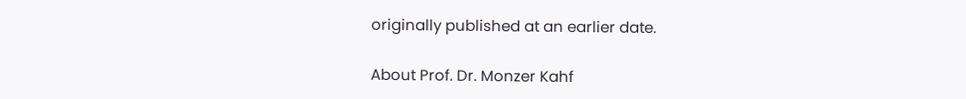originally published at an earlier date.

About Prof. Dr. Monzer Kahf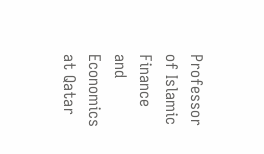Professor of Islamic Finance and Economics at Qatar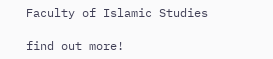Faculty of Islamic Studies

find out more!